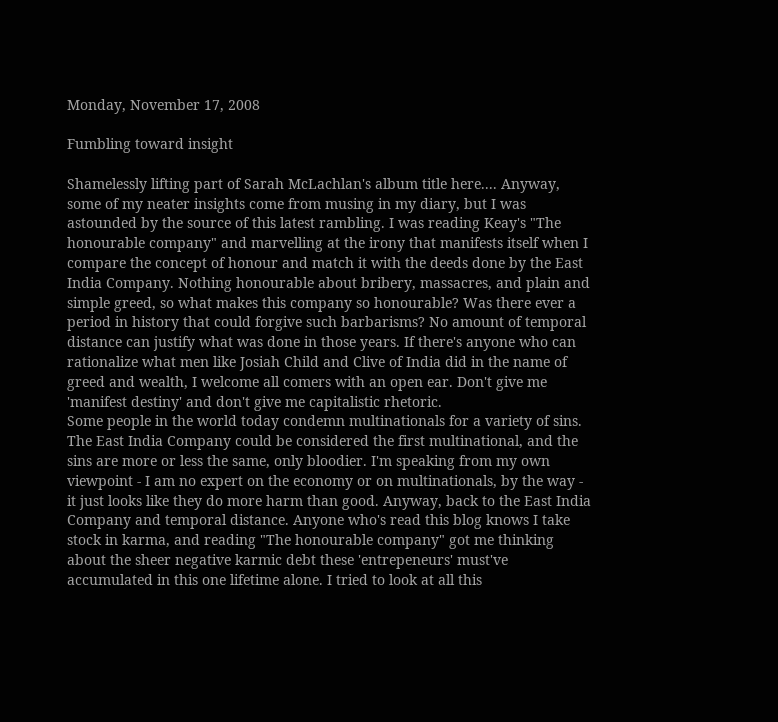Monday, November 17, 2008

Fumbling toward insight

Shamelessly lifting part of Sarah McLachlan's album title here.... Anyway, some of my neater insights come from musing in my diary, but I was astounded by the source of this latest rambling. I was reading Keay's "The honourable company" and marvelling at the irony that manifests itself when I compare the concept of honour and match it with the deeds done by the East India Company. Nothing honourable about bribery, massacres, and plain and simple greed, so what makes this company so honourable? Was there ever a period in history that could forgive such barbarisms? No amount of temporal distance can justify what was done in those years. If there's anyone who can rationalize what men like Josiah Child and Clive of India did in the name of greed and wealth, I welcome all comers with an open ear. Don't give me 'manifest destiny' and don't give me capitalistic rhetoric.
Some people in the world today condemn multinationals for a variety of sins. The East India Company could be considered the first multinational, and the sins are more or less the same, only bloodier. I'm speaking from my own viewpoint - I am no expert on the economy or on multinationals, by the way - it just looks like they do more harm than good. Anyway, back to the East India Company and temporal distance. Anyone who's read this blog knows I take stock in karma, and reading "The honourable company" got me thinking about the sheer negative karmic debt these 'entrepeneurs' must've accumulated in this one lifetime alone. I tried to look at all this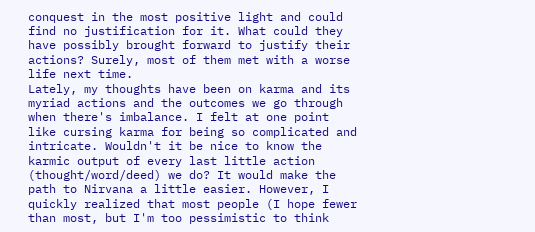conquest in the most positive light and could find no justification for it. What could they have possibly brought forward to justify their actions? Surely, most of them met with a worse life next time.
Lately, my thoughts have been on karma and its myriad actions and the outcomes we go through when there's imbalance. I felt at one point like cursing karma for being so complicated and intricate. Wouldn't it be nice to know the karmic output of every last little action (thought/word/deed) we do? It would make the path to Nirvana a little easier. However, I quickly realized that most people (I hope fewer than most, but I'm too pessimistic to think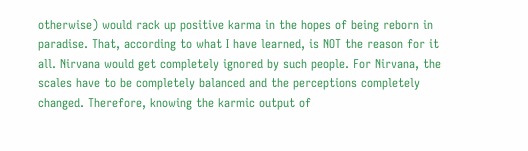otherwise) would rack up positive karma in the hopes of being reborn in paradise. That, according to what I have learned, is NOT the reason for it all. Nirvana would get completely ignored by such people. For Nirvana, the scales have to be completely balanced and the perceptions completely changed. Therefore, knowing the karmic output of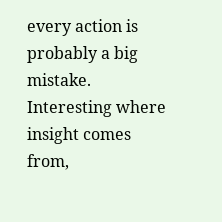every action is probably a big mistake.
Interesting where insight comes from,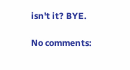isn't it? BYE.

No comments: